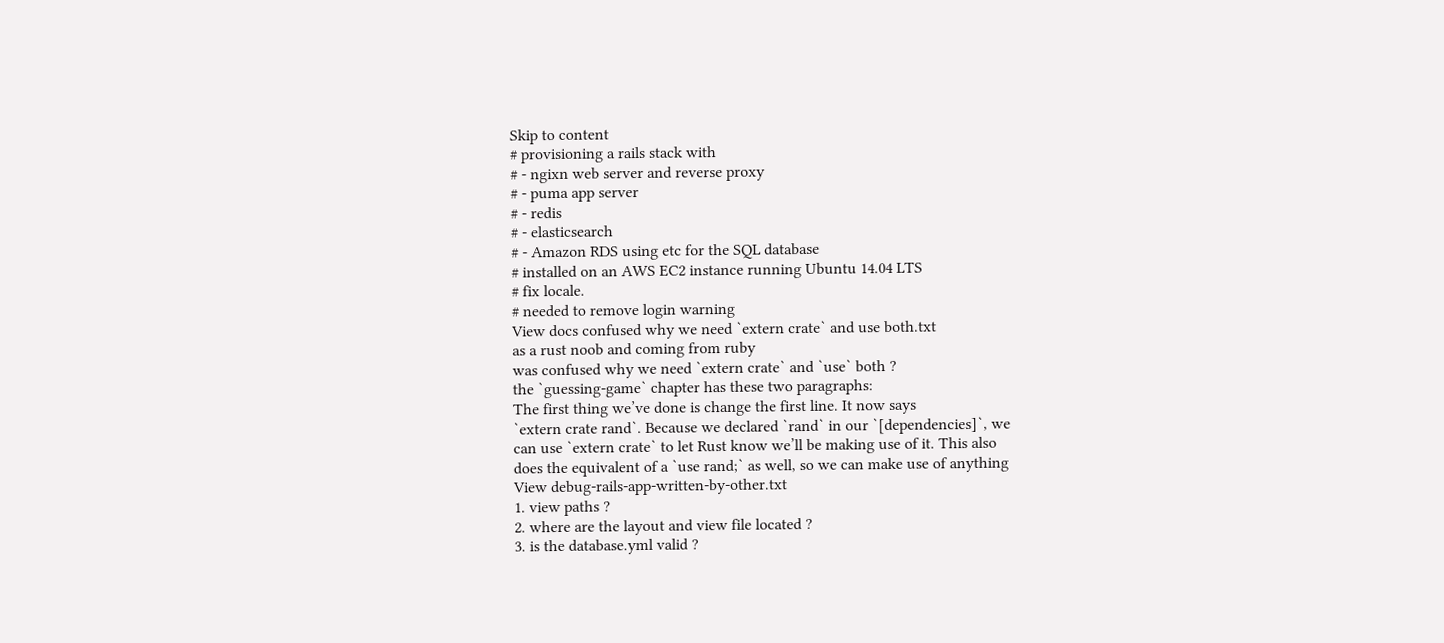Skip to content
# provisioning a rails stack with
# - ngixn web server and reverse proxy
# - puma app server
# - redis
# - elasticsearch
# - Amazon RDS using etc for the SQL database
# installed on an AWS EC2 instance running Ubuntu 14.04 LTS
# fix locale.
# needed to remove login warning
View docs confused why we need `extern crate` and use both.txt
as a rust noob and coming from ruby
was confused why we need `extern crate` and `use` both ?
the `guessing-game` chapter has these two paragraphs:
The first thing we’ve done is change the first line. It now says
`extern crate rand`. Because we declared `rand` in our `[dependencies]`, we
can use `extern crate` to let Rust know we’ll be making use of it. This also
does the equivalent of a `use rand;` as well, so we can make use of anything
View debug-rails-app-written-by-other.txt
1. view paths ?
2. where are the layout and view file located ?
3. is the database.yml valid ?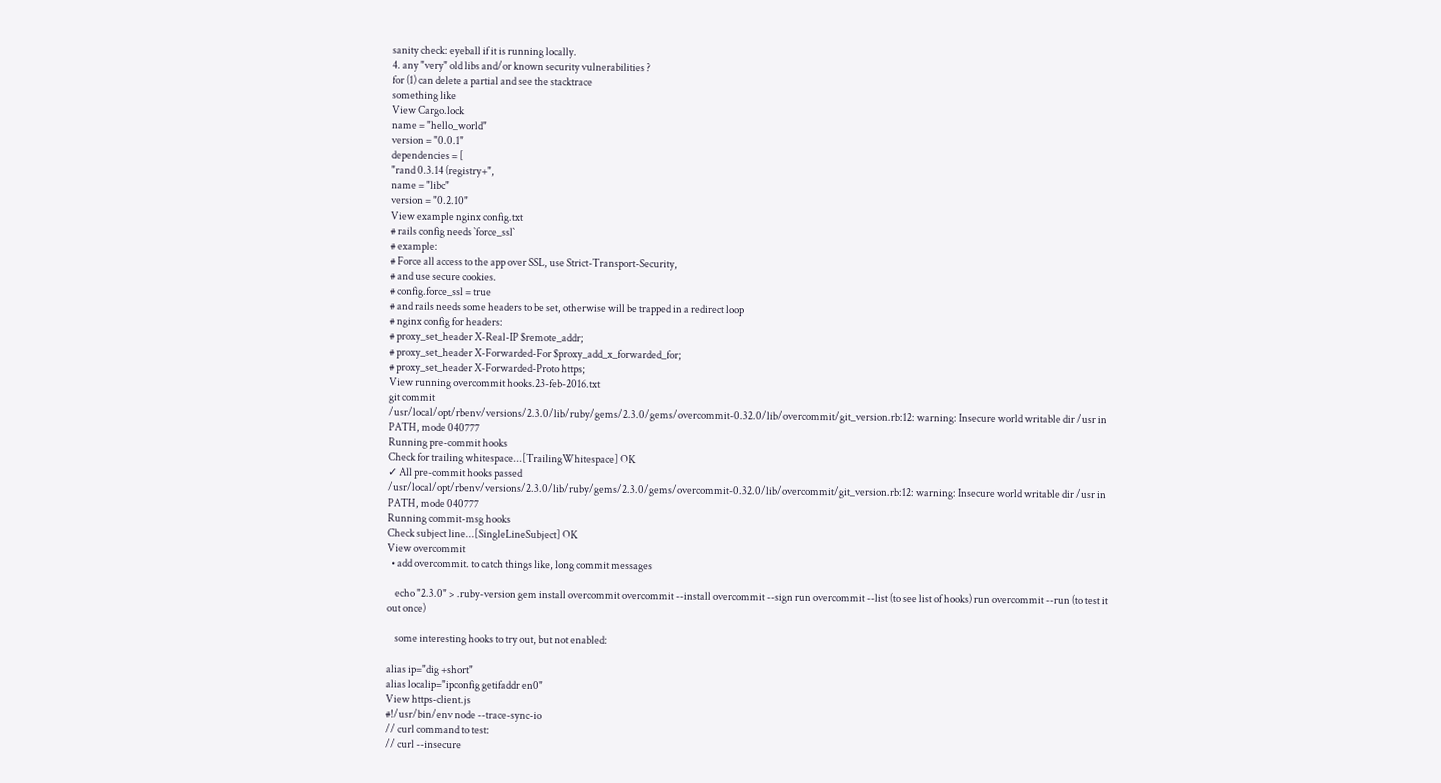sanity check: eyeball if it is running locally.
4. any "very" old libs and/or known security vulnerabilities ?
for (1) can delete a partial and see the stacktrace
something like
View Cargo.lock
name = "hello_world"
version = "0.0.1"
dependencies = [
"rand 0.3.14 (registry+",
name = "libc"
version = "0.2.10"
View example nginx config.txt
# rails config needs `force_ssl`
# example:
# Force all access to the app over SSL, use Strict-Transport-Security,
# and use secure cookies.
# config.force_ssl = true
# and rails needs some headers to be set, otherwise will be trapped in a redirect loop
# nginx config for headers:
# proxy_set_header X-Real-IP $remote_addr;
# proxy_set_header X-Forwarded-For $proxy_add_x_forwarded_for;
# proxy_set_header X-Forwarded-Proto https;
View running overcommit hooks.23-feb-2016.txt
git commit
/usr/local/opt/rbenv/versions/2.3.0/lib/ruby/gems/2.3.0/gems/overcommit-0.32.0/lib/overcommit/git_version.rb:12: warning: Insecure world writable dir /usr in PATH, mode 040777
Running pre-commit hooks
Check for trailing whitespace...[TrailingWhitespace] OK
✓ All pre-commit hooks passed
/usr/local/opt/rbenv/versions/2.3.0/lib/ruby/gems/2.3.0/gems/overcommit-0.32.0/lib/overcommit/git_version.rb:12: warning: Insecure world writable dir /usr in PATH, mode 040777
Running commit-msg hooks
Check subject line...[SingleLineSubject] OK
View overcommit
  • add overcommit. to catch things like, long commit messages

    echo "2.3.0" > .ruby-version gem install overcommit overcommit --install overcommit --sign run overcommit --list (to see list of hooks) run overcommit --run (to test it out once)

    some interesting hooks to try out, but not enabled:

alias ip="dig +short"
alias localip="ipconfig getifaddr en0"
View https-client.js
#!/usr/bin/env node --trace-sync-io
// curl command to test:
// curl --insecure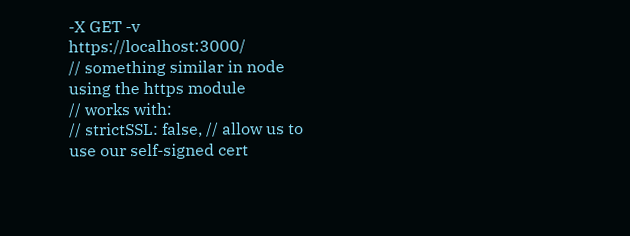-X GET -v https://localhost:3000/
// something similar in node using the https module
// works with:
// strictSSL: false, // allow us to use our self-signed cert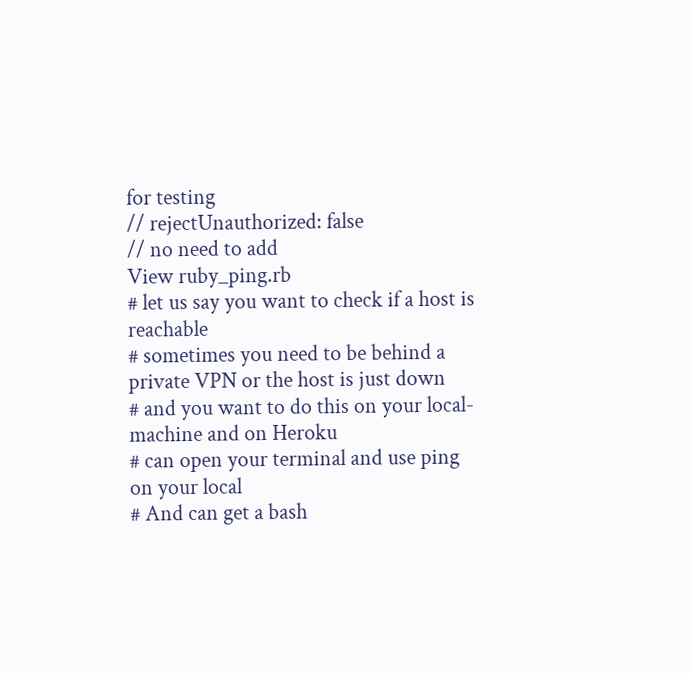for testing
// rejectUnauthorized: false
// no need to add
View ruby_ping.rb
# let us say you want to check if a host is reachable
# sometimes you need to be behind a private VPN or the host is just down
# and you want to do this on your local-machine and on Heroku
# can open your terminal and use ping on your local
# And can get a bash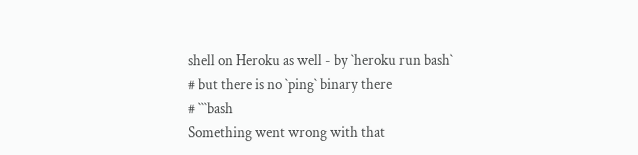shell on Heroku as well - by `heroku run bash`
# but there is no `ping` binary there
# ```bash
Something went wrong with that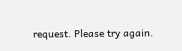request. Please try again.